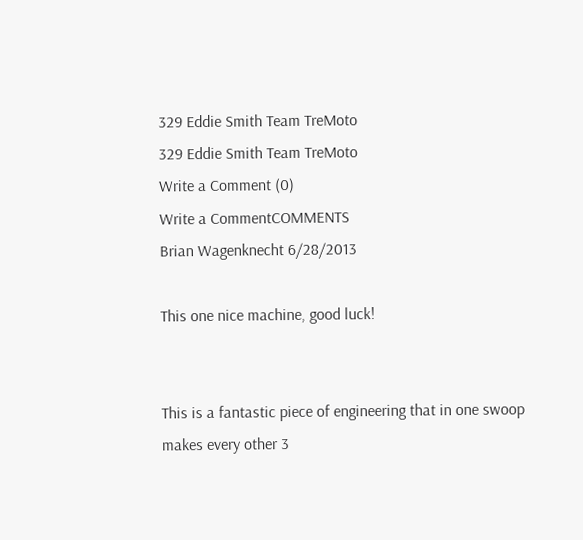329 Eddie Smith Team TreMoto
329 Eddie Smith Team TreMoto
Write a Comment (0)
Write a CommentCOMMENTS
Brian Wagenknecht 6/28/2013

This one nice machine, good luck!


This is a fantastic piece of engineering that in one swoop makes every other 3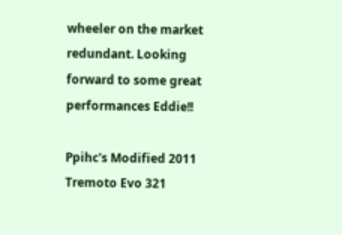wheeler on the market redundant. Looking forward to some great performances Eddie!!

Ppihc's Modified 2011 Tremoto Evo 321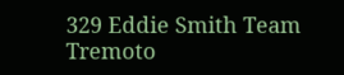329 Eddie Smith Team Tremoto